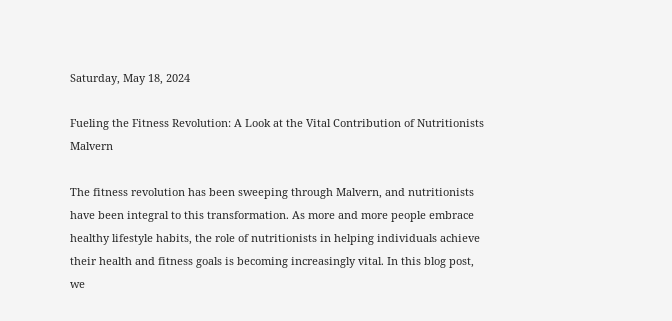Saturday, May 18, 2024

Fueling the Fitness Revolution: A Look at the Vital Contribution of Nutritionists Malvern

The fitness revolution has been sweeping through Malvern, and nutritionists have been integral to this transformation. As more and more people embrace healthy lifestyle habits, the role of nutritionists in helping individuals achieve their health and fitness goals is becoming increasingly vital. In this blog post, we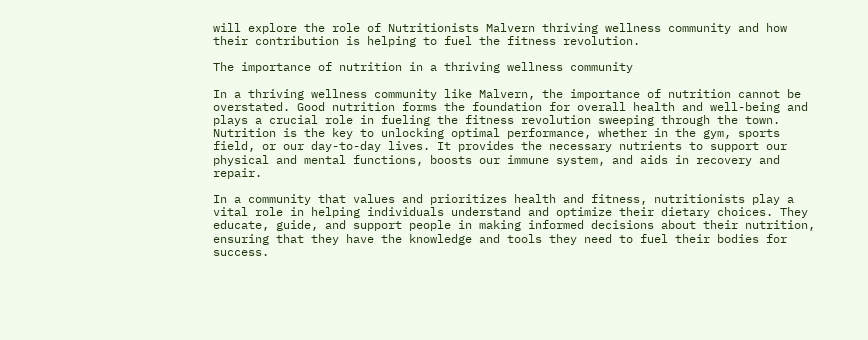will explore the role of Nutritionists Malvern thriving wellness community and how their contribution is helping to fuel the fitness revolution.

The importance of nutrition in a thriving wellness community

In a thriving wellness community like Malvern, the importance of nutrition cannot be overstated. Good nutrition forms the foundation for overall health and well-being and plays a crucial role in fueling the fitness revolution sweeping through the town.  Nutrition is the key to unlocking optimal performance, whether in the gym, sports field, or our day-to-day lives. It provides the necessary nutrients to support our physical and mental functions, boosts our immune system, and aids in recovery and repair.

In a community that values and prioritizes health and fitness, nutritionists play a vital role in helping individuals understand and optimize their dietary choices. They educate, guide, and support people in making informed decisions about their nutrition, ensuring that they have the knowledge and tools they need to fuel their bodies for success.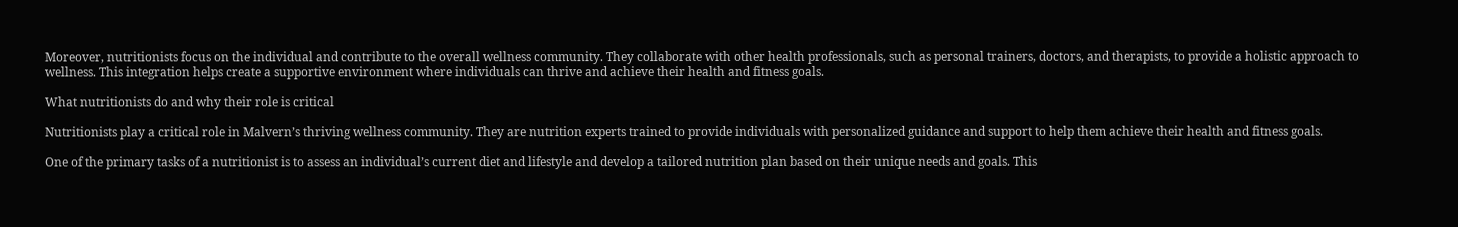Moreover, nutritionists focus on the individual and contribute to the overall wellness community. They collaborate with other health professionals, such as personal trainers, doctors, and therapists, to provide a holistic approach to wellness. This integration helps create a supportive environment where individuals can thrive and achieve their health and fitness goals.

What nutritionists do and why their role is critical

Nutritionists play a critical role in Malvern’s thriving wellness community. They are nutrition experts trained to provide individuals with personalized guidance and support to help them achieve their health and fitness goals.

One of the primary tasks of a nutritionist is to assess an individual’s current diet and lifestyle and develop a tailored nutrition plan based on their unique needs and goals. This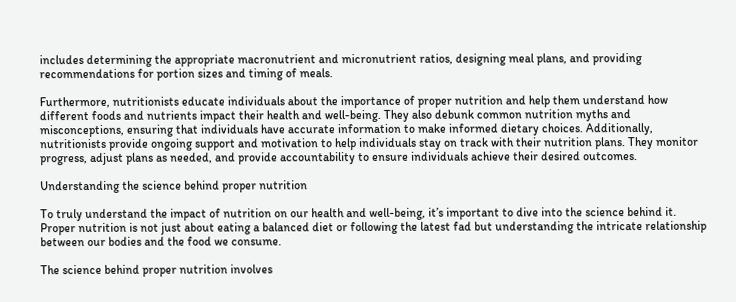includes determining the appropriate macronutrient and micronutrient ratios, designing meal plans, and providing recommendations for portion sizes and timing of meals.

Furthermore, nutritionists educate individuals about the importance of proper nutrition and help them understand how different foods and nutrients impact their health and well-being. They also debunk common nutrition myths and misconceptions, ensuring that individuals have accurate information to make informed dietary choices. Additionally, nutritionists provide ongoing support and motivation to help individuals stay on track with their nutrition plans. They monitor progress, adjust plans as needed, and provide accountability to ensure individuals achieve their desired outcomes.

Understanding the science behind proper nutrition

To truly understand the impact of nutrition on our health and well-being, it’s important to dive into the science behind it. Proper nutrition is not just about eating a balanced diet or following the latest fad but understanding the intricate relationship between our bodies and the food we consume.

The science behind proper nutrition involves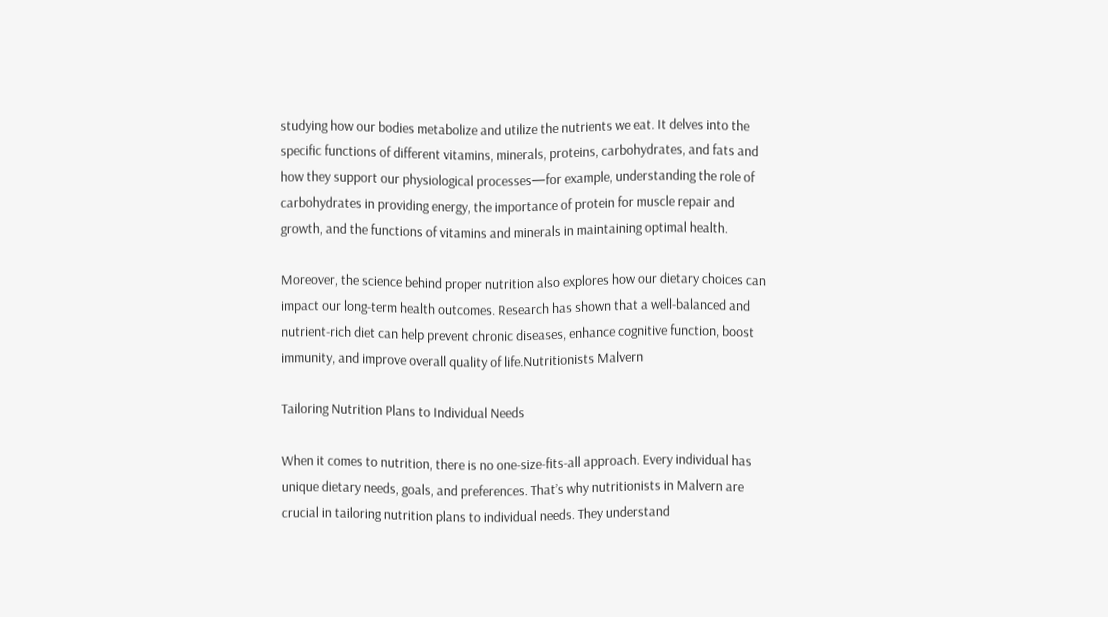studying how our bodies metabolize and utilize the nutrients we eat. It delves into the specific functions of different vitamins, minerals, proteins, carbohydrates, and fats and how they support our physiological processes—for example, understanding the role of carbohydrates in providing energy, the importance of protein for muscle repair and growth, and the functions of vitamins and minerals in maintaining optimal health.

Moreover, the science behind proper nutrition also explores how our dietary choices can impact our long-term health outcomes. Research has shown that a well-balanced and nutrient-rich diet can help prevent chronic diseases, enhance cognitive function, boost immunity, and improve overall quality of life.Nutritionists Malvern

Tailoring Nutrition Plans to Individual Needs

When it comes to nutrition, there is no one-size-fits-all approach. Every individual has unique dietary needs, goals, and preferences. That’s why nutritionists in Malvern are crucial in tailoring nutrition plans to individual needs. They understand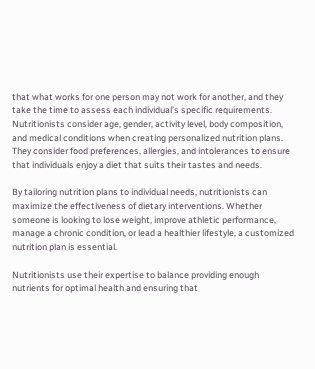that what works for one person may not work for another, and they take the time to assess each individual’s specific requirements. Nutritionists consider age, gender, activity level, body composition, and medical conditions when creating personalized nutrition plans. They consider food preferences, allergies, and intolerances to ensure that individuals enjoy a diet that suits their tastes and needs.

By tailoring nutrition plans to individual needs, nutritionists can maximize the effectiveness of dietary interventions. Whether someone is looking to lose weight, improve athletic performance, manage a chronic condition, or lead a healthier lifestyle, a customized nutrition plan is essential.

Nutritionists use their expertise to balance providing enough nutrients for optimal health and ensuring that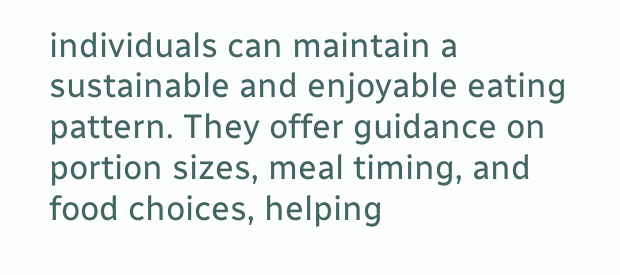individuals can maintain a sustainable and enjoyable eating pattern. They offer guidance on portion sizes, meal timing, and food choices, helping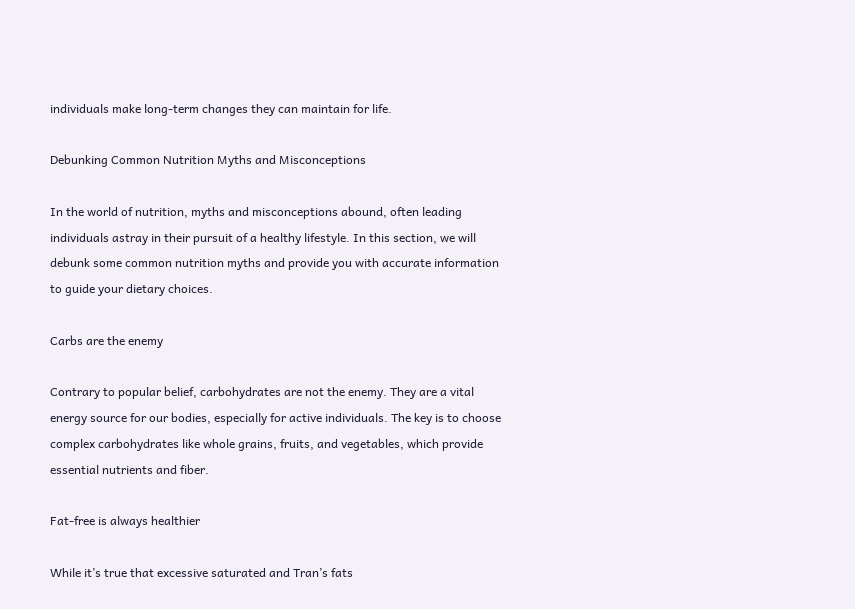individuals make long-term changes they can maintain for life.

Debunking Common Nutrition Myths and Misconceptions

In the world of nutrition, myths and misconceptions abound, often leading individuals astray in their pursuit of a healthy lifestyle. In this section, we will debunk some common nutrition myths and provide you with accurate information to guide your dietary choices.

Carbs are the enemy

Contrary to popular belief, carbohydrates are not the enemy. They are a vital energy source for our bodies, especially for active individuals. The key is to choose complex carbohydrates like whole grains, fruits, and vegetables, which provide essential nutrients and fiber.

Fat-free is always healthier

While it’s true that excessive saturated and Tran’s fats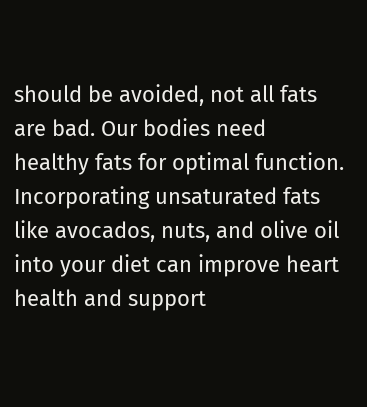should be avoided, not all fats are bad. Our bodies need healthy fats for optimal function. Incorporating unsaturated fats like avocados, nuts, and olive oil into your diet can improve heart health and support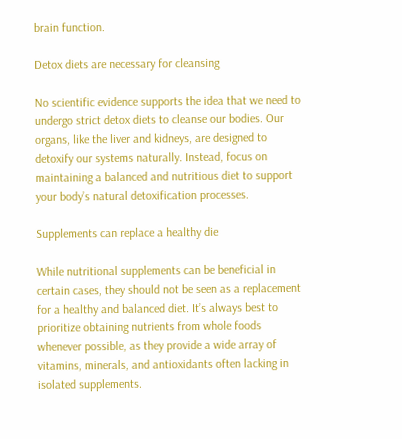brain function.

Detox diets are necessary for cleansing

No scientific evidence supports the idea that we need to undergo strict detox diets to cleanse our bodies. Our organs, like the liver and kidneys, are designed to detoxify our systems naturally. Instead, focus on maintaining a balanced and nutritious diet to support your body’s natural detoxification processes.

Supplements can replace a healthy die

While nutritional supplements can be beneficial in certain cases, they should not be seen as a replacement for a healthy and balanced diet. It’s always best to prioritize obtaining nutrients from whole foods whenever possible, as they provide a wide array of vitamins, minerals, and antioxidants often lacking in isolated supplements.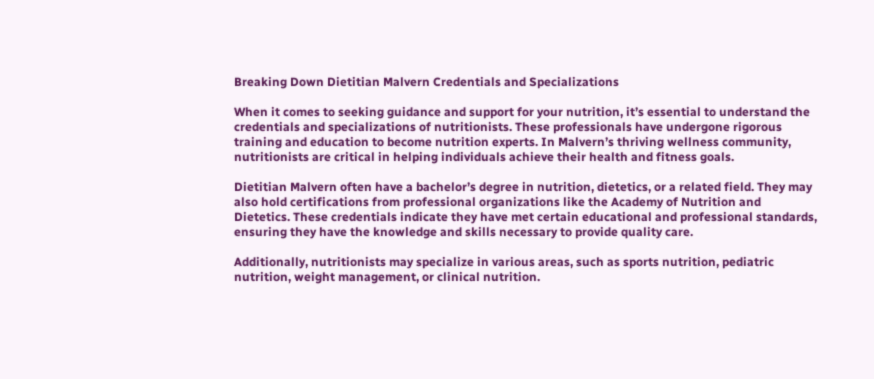Breaking Down Dietitian Malvern Credentials and Specializations

When it comes to seeking guidance and support for your nutrition, it’s essential to understand the credentials and specializations of nutritionists. These professionals have undergone rigorous training and education to become nutrition experts. In Malvern’s thriving wellness community, nutritionists are critical in helping individuals achieve their health and fitness goals.

Dietitian Malvern often have a bachelor’s degree in nutrition, dietetics, or a related field. They may also hold certifications from professional organizations like the Academy of Nutrition and Dietetics. These credentials indicate they have met certain educational and professional standards, ensuring they have the knowledge and skills necessary to provide quality care.

Additionally, nutritionists may specialize in various areas, such as sports nutrition, pediatric nutrition, weight management, or clinical nutrition.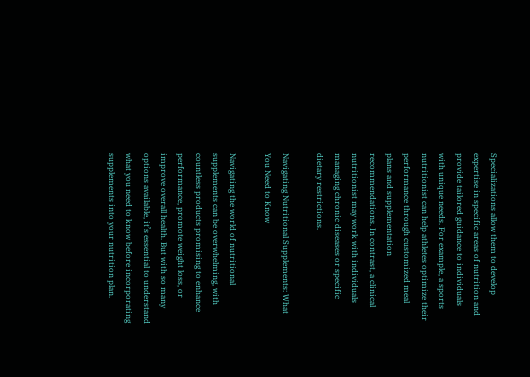Specializations allow them to develop expertise in specific areas of nutrition and provide tailored guidance to individuals with unique needs. For example, a sports nutritionist can help athletes optimize their performance through customized meal plans and supplementation recommendations. In contrast, a clinical nutritionist may work with individuals managing chronic diseases or specific dietary restrictions.

Navigating Nutritional Supplements: What You Need to Know

Navigating the world of nutritional supplements can be overwhelming, with countless products promising to enhance performance, promote weight loss, or improve overall health. But with so many options available, it’s essential to understand what you need to know before incorporating supplements into your nutrition plan.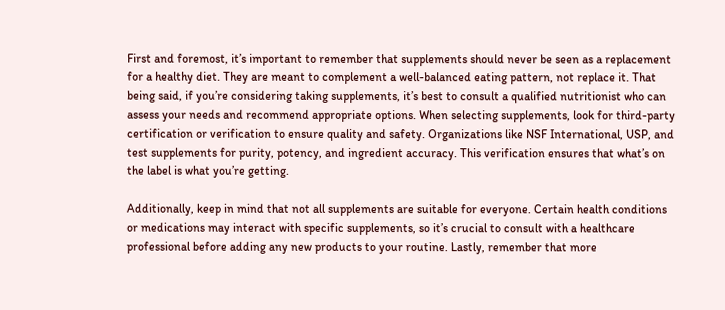First and foremost, it’s important to remember that supplements should never be seen as a replacement for a healthy diet. They are meant to complement a well-balanced eating pattern, not replace it. That being said, if you’re considering taking supplements, it’s best to consult a qualified nutritionist who can assess your needs and recommend appropriate options. When selecting supplements, look for third-party certification or verification to ensure quality and safety. Organizations like NSF International, USP, and test supplements for purity, potency, and ingredient accuracy. This verification ensures that what’s on the label is what you’re getting.

Additionally, keep in mind that not all supplements are suitable for everyone. Certain health conditions or medications may interact with specific supplements, so it’s crucial to consult with a healthcare professional before adding any new products to your routine. Lastly, remember that more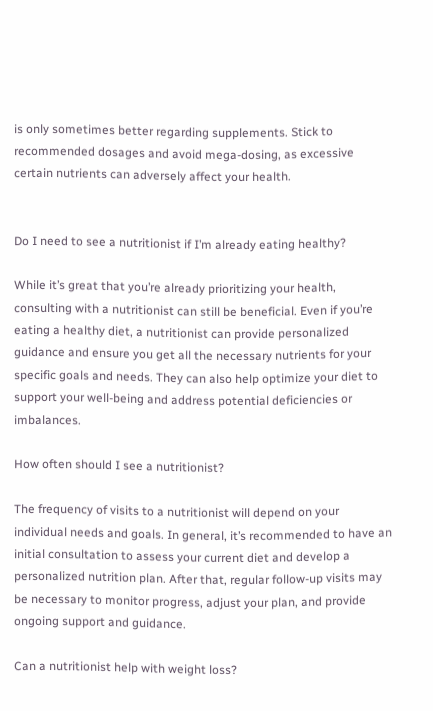is only sometimes better regarding supplements. Stick to recommended dosages and avoid mega-dosing, as excessive certain nutrients can adversely affect your health.


Do I need to see a nutritionist if I’m already eating healthy?

While it’s great that you’re already prioritizing your health, consulting with a nutritionist can still be beneficial. Even if you’re eating a healthy diet, a nutritionist can provide personalized guidance and ensure you get all the necessary nutrients for your specific goals and needs. They can also help optimize your diet to support your well-being and address potential deficiencies or imbalances.

How often should I see a nutritionist?

The frequency of visits to a nutritionist will depend on your individual needs and goals. In general, it’s recommended to have an initial consultation to assess your current diet and develop a personalized nutrition plan. After that, regular follow-up visits may be necessary to monitor progress, adjust your plan, and provide ongoing support and guidance.

Can a nutritionist help with weight loss?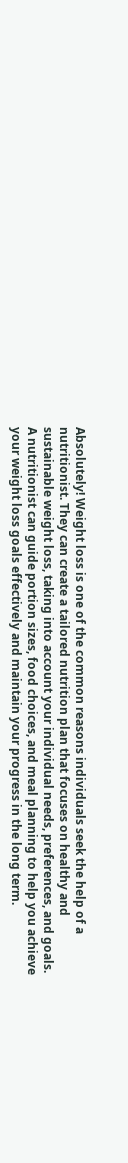Absolutely! Weight loss is one of the common reasons individuals seek the help of a nutritionist. They can create a tailored nutrition plan that focuses on healthy and sustainable weight loss, taking into account your individual needs, preferences, and goals. A nutritionist can guide portion sizes, food choices, and meal planning to help you achieve your weight loss goals effectively and maintain your progress in the long term.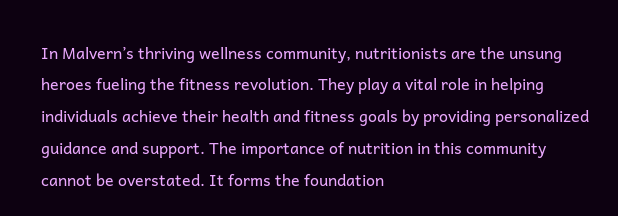In Malvern’s thriving wellness community, nutritionists are the unsung heroes fueling the fitness revolution. They play a vital role in helping individuals achieve their health and fitness goals by providing personalized guidance and support. The importance of nutrition in this community cannot be overstated. It forms the foundation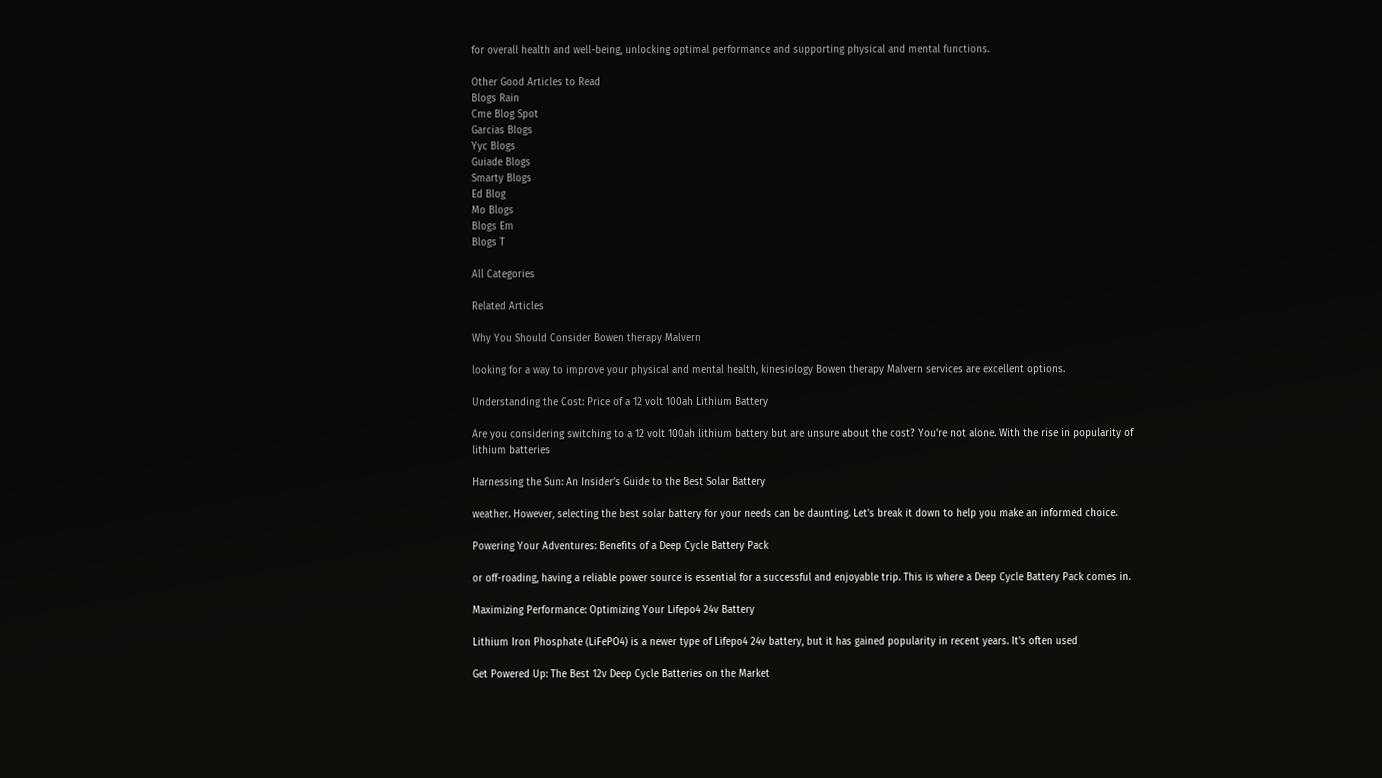for overall health and well-being, unlocking optimal performance and supporting physical and mental functions.

Other Good Articles to Read
Blogs Rain
Cme Blog Spot
Garcias Blogs
Yyc Blogs
Guiade Blogs
Smarty Blogs
Ed Blog
Mo Blogs
Blogs Em
Blogs T

All Categories

Related Articles

Why You Should Consider Bowen therapy Malvern

looking for a way to improve your physical and mental health, kinesiology Bowen therapy Malvern services are excellent options.

Understanding the Cost: Price of a 12 volt 100ah Lithium Battery

Are you considering switching to a 12 volt 100ah lithium battery but are unsure about the cost? You're not alone. With the rise in popularity of lithium batteries

Harnessing the Sun: An Insider’s Guide to the Best Solar Battery

weather. However, selecting the best solar battery for your needs can be daunting. Let's break it down to help you make an informed choice.

Powering Your Adventures: Benefits of a Deep Cycle Battery Pack

or off-roading, having a reliable power source is essential for a successful and enjoyable trip. This is where a Deep Cycle Battery Pack comes in.

Maximizing Performance: Optimizing Your Lifepo4 24v Battery

Lithium Iron Phosphate (LiFePO4) is a newer type of Lifepo4 24v battery, but it has gained popularity in recent years. It's often used

Get Powered Up: The Best 12v Deep Cycle Batteries on the Market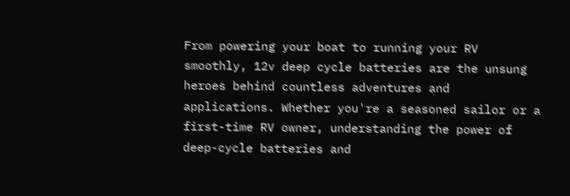From powering your boat to running your RV smoothly, 12v deep cycle batteries are the unsung heroes behind countless adventures and applications. Whether you're a seasoned sailor or a first-time RV owner, understanding the power of deep-cycle batteries and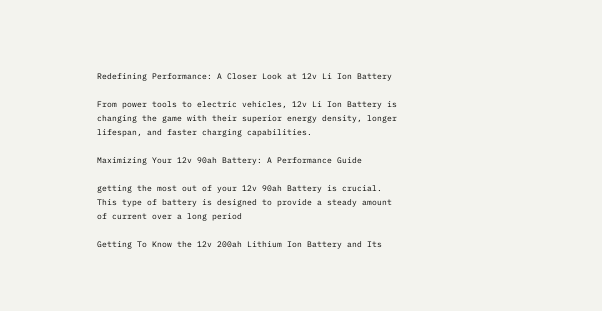Redefining Performance: A Closer Look at 12v Li Ion Battery

From power tools to electric vehicles, 12v Li Ion Battery is changing the game with their superior energy density, longer lifespan, and faster charging capabilities.

Maximizing Your 12v 90ah Battery: A Performance Guide

getting the most out of your 12v 90ah Battery is crucial. This type of battery is designed to provide a steady amount of current over a long period

Getting To Know the 12v 200ah Lithium Ion Battery and Its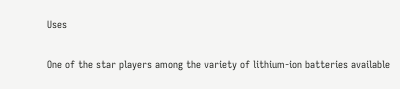Uses

One of the star players among the variety of lithium-ion batteries available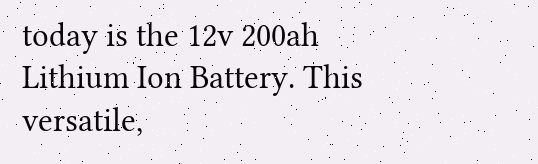today is the 12v 200ah Lithium Ion Battery. This versatile,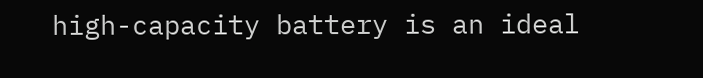high-capacity battery is an ideal